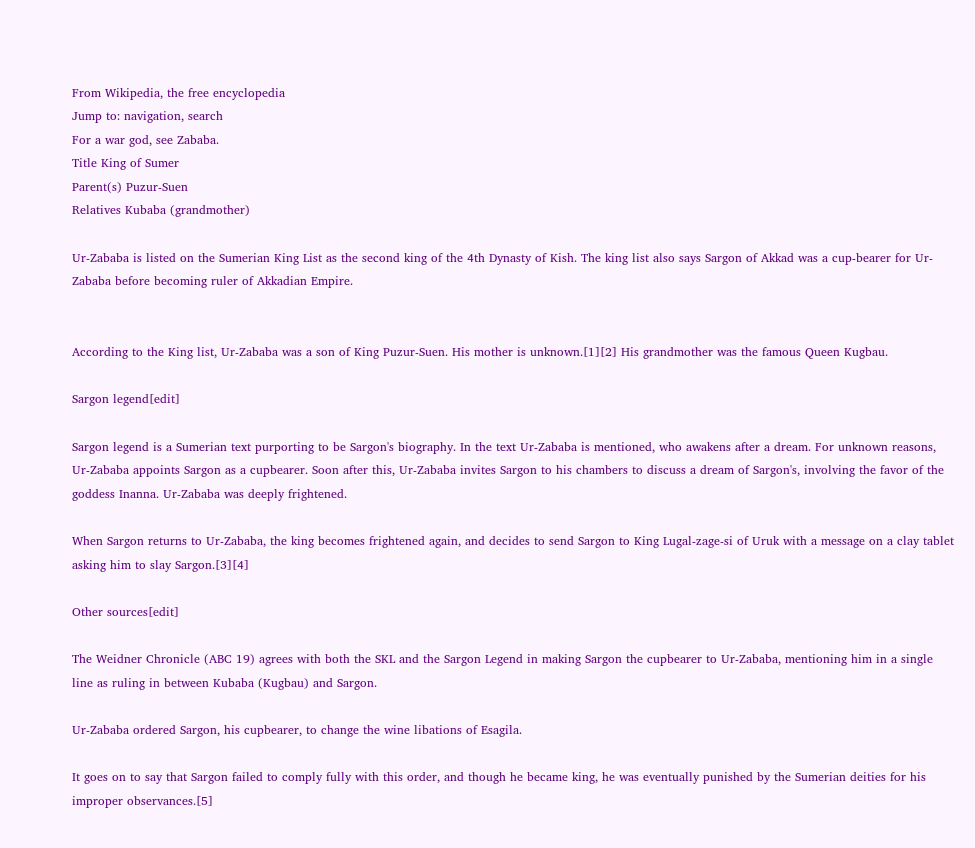From Wikipedia, the free encyclopedia
Jump to: navigation, search
For a war god, see Zababa.
Title King of Sumer
Parent(s) Puzur-Suen
Relatives Kubaba (grandmother)

Ur-Zababa is listed on the Sumerian King List as the second king of the 4th Dynasty of Kish. The king list also says Sargon of Akkad was a cup-bearer for Ur-Zababa before becoming ruler of Akkadian Empire.


According to the King list, Ur-Zababa was a son of King Puzur-Suen. His mother is unknown.[1][2] His grandmother was the famous Queen Kugbau.

Sargon legend[edit]

Sargon legend is a Sumerian text purporting to be Sargon's biography. In the text Ur-Zababa is mentioned, who awakens after a dream. For unknown reasons, Ur-Zababa appoints Sargon as a cupbearer. Soon after this, Ur-Zababa invites Sargon to his chambers to discuss a dream of Sargon's, involving the favor of the goddess Inanna. Ur-Zababa was deeply frightened.

When Sargon returns to Ur-Zababa, the king becomes frightened again, and decides to send Sargon to King Lugal-zage-si of Uruk with a message on a clay tablet asking him to slay Sargon.[3][4]

Other sources[edit]

The Weidner Chronicle (ABC 19) agrees with both the SKL and the Sargon Legend in making Sargon the cupbearer to Ur-Zababa, mentioning him in a single line as ruling in between Kubaba (Kugbau) and Sargon.

Ur-Zababa ordered Sargon, his cupbearer, to change the wine libations of Esagila.

It goes on to say that Sargon failed to comply fully with this order, and though he became king, he was eventually punished by the Sumerian deities for his improper observances.[5]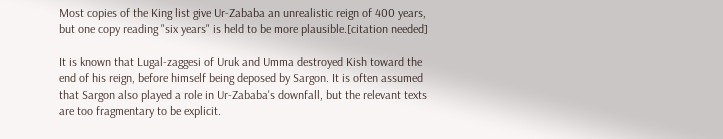Most copies of the King list give Ur-Zababa an unrealistic reign of 400 years, but one copy reading "six years" is held to be more plausible.[citation needed]

It is known that Lugal-zaggesi of Uruk and Umma destroyed Kish toward the end of his reign, before himself being deposed by Sargon. It is often assumed that Sargon also played a role in Ur-Zababa's downfall, but the relevant texts are too fragmentary to be explicit.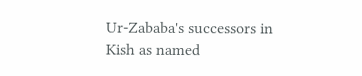Ur-Zababa's successors in Kish as named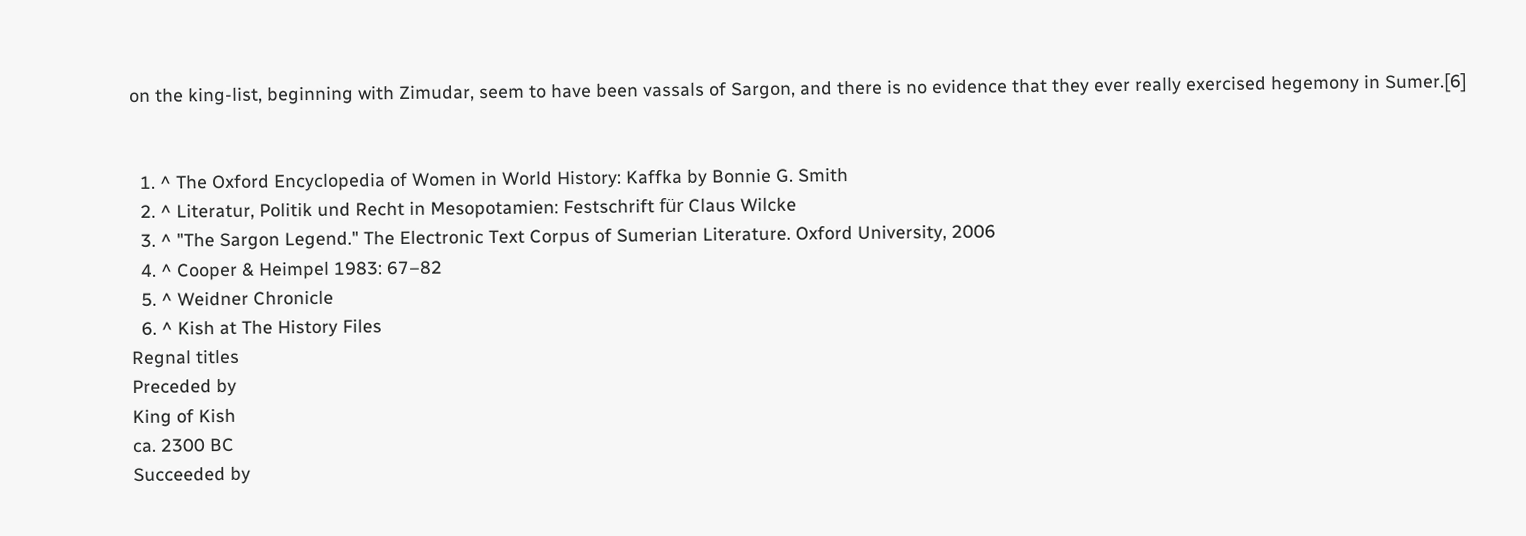on the king-list, beginning with Zimudar, seem to have been vassals of Sargon, and there is no evidence that they ever really exercised hegemony in Sumer.[6]


  1. ^ The Oxford Encyclopedia of Women in World History: Kaffka by Bonnie G. Smith
  2. ^ Literatur, Politik und Recht in Mesopotamien: Festschrift für Claus Wilcke
  3. ^ "The Sargon Legend." The Electronic Text Corpus of Sumerian Literature. Oxford University, 2006
  4. ^ Cooper & Heimpel 1983: 67–82
  5. ^ Weidner Chronicle
  6. ^ Kish at The History Files
Regnal titles
Preceded by
King of Kish
ca. 2300 BC
Succeeded by